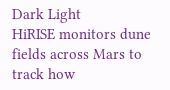Dark Light
HiRISE monitors dune fields across Mars to track how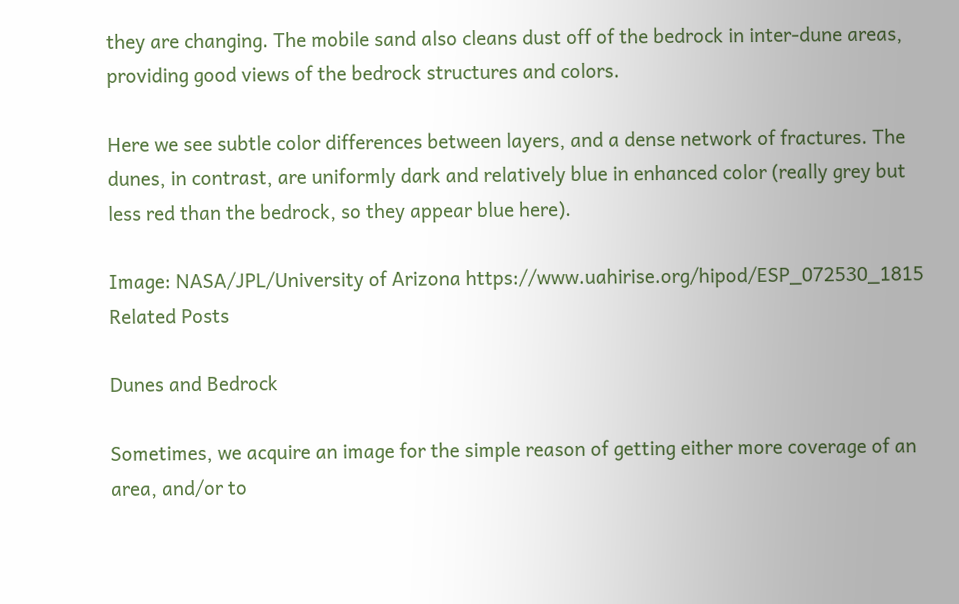they are changing. The mobile sand also cleans dust off of the bedrock in inter-dune areas, providing good views of the bedrock structures and colors.

Here we see subtle color differences between layers, and a dense network of fractures. The dunes, in contrast, are uniformly dark and relatively blue in enhanced color (really grey but less red than the bedrock, so they appear blue here).

Image: NASA/JPL/University of Arizona https://www.uahirise.org/hipod/ESP_072530_1815
Related Posts

Dunes and Bedrock

Sometimes, we acquire an image for the simple reason of getting either more coverage of an area, and/or to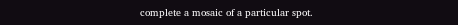complete a mosaic of a particular spot.